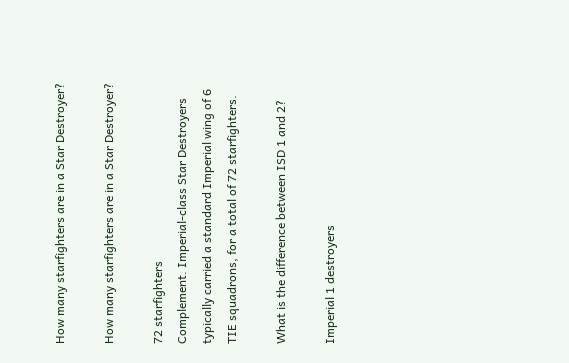How many starfighters are in a Star Destroyer?

How many starfighters are in a Star Destroyer?

72 starfighters
Complement. Imperial-class Star Destroyers typically carried a standard Imperial wing of 6 TIE squadrons, for a total of 72 starfighters.

What is the difference between ISD 1 and 2?

Imperial 1 destroyers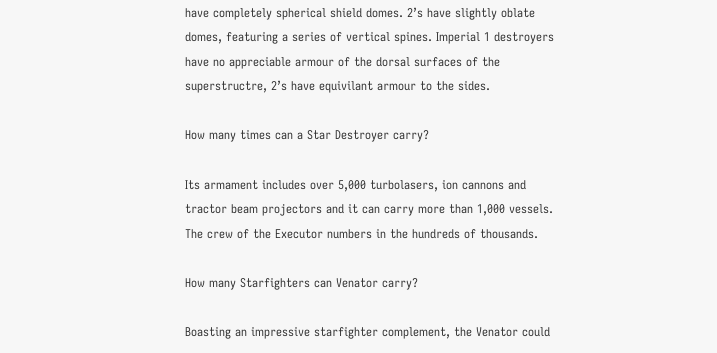have completely spherical shield domes. 2’s have slightly oblate domes, featuring a series of vertical spines. Imperial 1 destroyers have no appreciable armour of the dorsal surfaces of the superstructre, 2’s have equivilant armour to the sides.

How many times can a Star Destroyer carry?

Its armament includes over 5,000 turbolasers, ion cannons and tractor beam projectors and it can carry more than 1,000 vessels. The crew of the Executor numbers in the hundreds of thousands.

How many Starfighters can Venator carry?

Boasting an impressive starfighter complement, the Venator could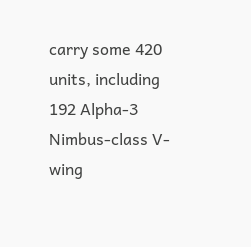carry some 420 units, including 192 Alpha-3 Nimbus-class V-wing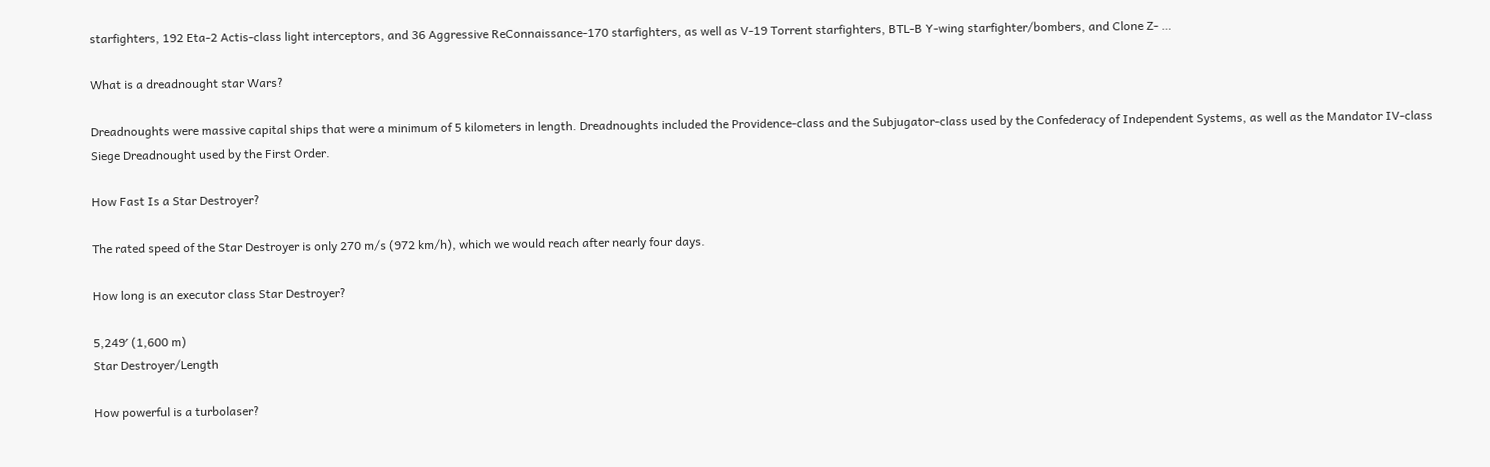starfighters, 192 Eta-2 Actis-class light interceptors, and 36 Aggressive ReConnaissance-170 starfighters, as well as V-19 Torrent starfighters, BTL-B Y-wing starfighter/bombers, and Clone Z- …

What is a dreadnought star Wars?

Dreadnoughts were massive capital ships that were a minimum of 5 kilometers in length. Dreadnoughts included the Providence-class and the Subjugator-class used by the Confederacy of Independent Systems, as well as the Mandator IV-class Siege Dreadnought used by the First Order.

How Fast Is a Star Destroyer?

The rated speed of the Star Destroyer is only 270 m/s (972 km/h), which we would reach after nearly four days.

How long is an executor class Star Destroyer?

5,249′ (1,600 m)
Star Destroyer/Length

How powerful is a turbolaser?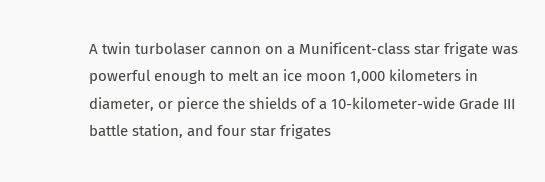A twin turbolaser cannon on a Munificent-class star frigate was powerful enough to melt an ice moon 1,000 kilometers in diameter, or pierce the shields of a 10-kilometer-wide Grade III battle station, and four star frigates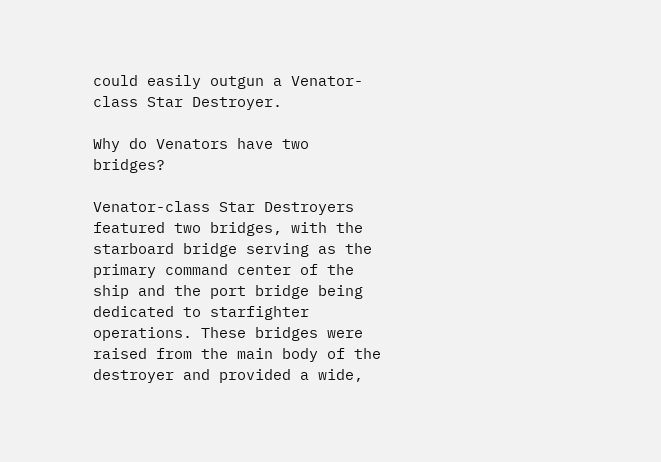could easily outgun a Venator-class Star Destroyer.

Why do Venators have two bridges?

Venator-class Star Destroyers featured two bridges, with the starboard bridge serving as the primary command center of the ship and the port bridge being dedicated to starfighter operations. These bridges were raised from the main body of the destroyer and provided a wide,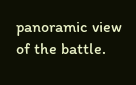panoramic view of the battle.